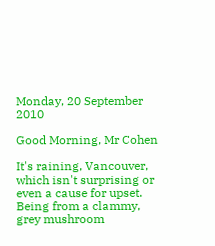Monday, 20 September 2010

Good Morning, Mr Cohen

It's raining, Vancouver, which isn't surprising or even a cause for upset. Being from a clammy, grey mushroom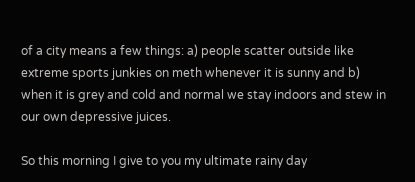of a city means a few things: a) people scatter outside like extreme sports junkies on meth whenever it is sunny and b) when it is grey and cold and normal we stay indoors and stew in our own depressive juices.

So this morning I give to you my ultimate rainy day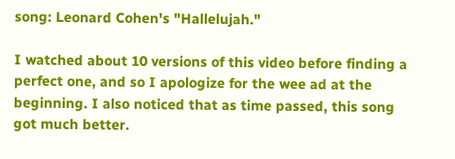song: Leonard Cohen's "Hallelujah."

I watched about 10 versions of this video before finding a perfect one, and so I apologize for the wee ad at the beginning. I also noticed that as time passed, this song got much better.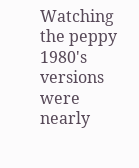Watching the peppy 1980's versions were nearly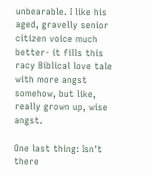unbearable. I like his aged, gravelly senior citizen voice much better- it fills this racy Biblical love tale with more angst somehow, but like, really grown up, wise angst.

One last thing: Isn't there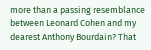more than a passing resemblance between Leonard Cohen and my dearest Anthony Bourdain? That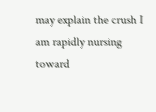may explain the crush I am rapidly nursing toward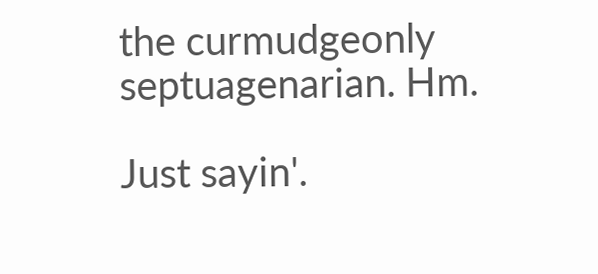the curmudgeonly septuagenarian. Hm.

Just sayin'.